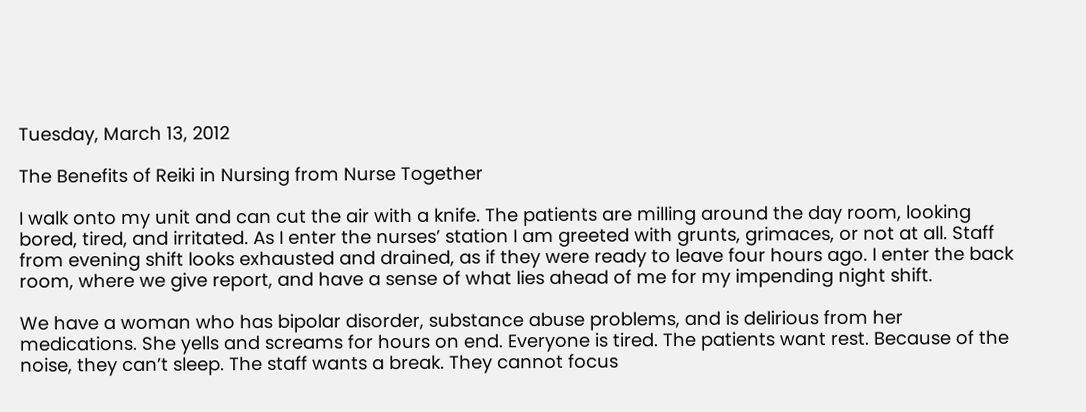Tuesday, March 13, 2012

The Benefits of Reiki in Nursing from Nurse Together

I walk onto my unit and can cut the air with a knife. The patients are milling around the day room, looking bored, tired, and irritated. As I enter the nurses’ station I am greeted with grunts, grimaces, or not at all. Staff from evening shift looks exhausted and drained, as if they were ready to leave four hours ago. I enter the back room, where we give report, and have a sense of what lies ahead of me for my impending night shift.

We have a woman who has bipolar disorder, substance abuse problems, and is delirious from her medications. She yells and screams for hours on end. Everyone is tired. The patients want rest. Because of the noise, they can’t sleep. The staff wants a break. They cannot focus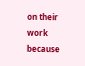on their work because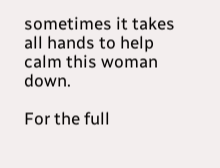sometimes it takes all hands to help calm this woman down.

For the full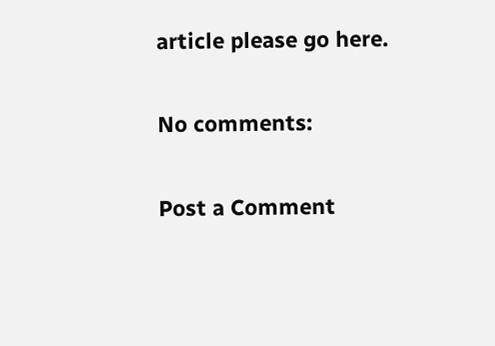article please go here.

No comments:

Post a Comment